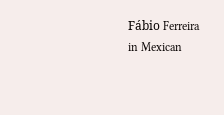Fábio Ferreira
in Mexican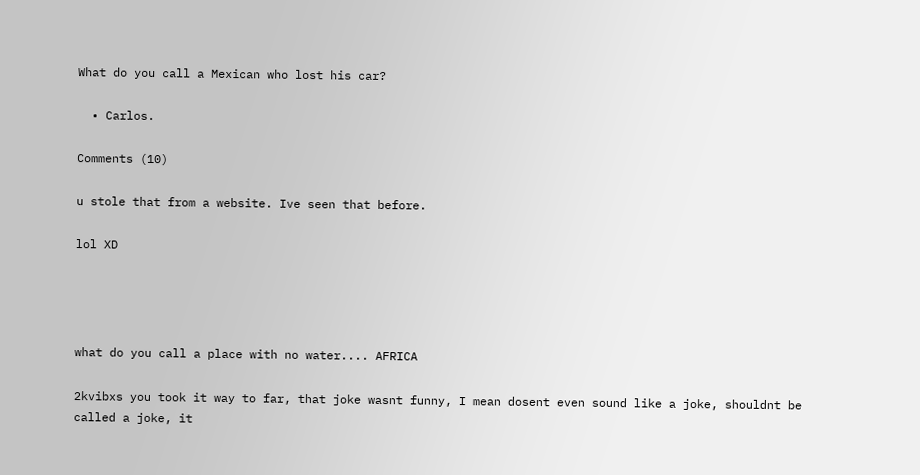What do you call a Mexican who lost his car?

  • Carlos.

Comments (10)

u stole that from a website. Ive seen that before.

lol XD




what do you call a place with no water.... AFRICA

2kvibxs you took it way to far, that joke wasnt funny, I mean dosent even sound like a joke, shouldnt be called a joke, it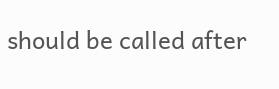should be called after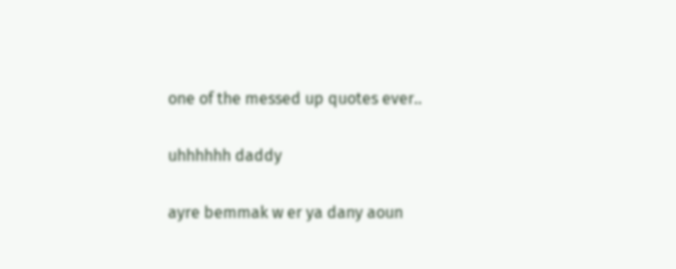one of the messed up quotes ever..

uhhhhhh daddy

ayre bemmak w er ya dany aoun